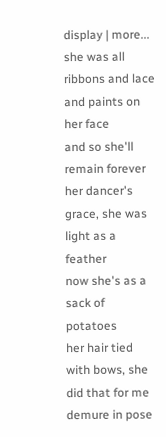display | more...
she was all ribbons and lace
and paints on her face
and so she'll remain forever
her dancer's grace, she was light as a feather
now she's as a sack of potatoes
her hair tied with bows, she did that for me
demure in pose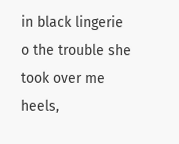in black lingerie
o the trouble she took over me
heels,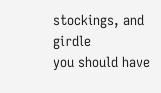stockings, and girdle
you should have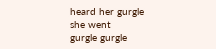heard her gurgle
she went
gurgle gurgle